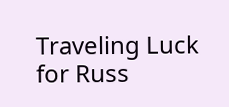Traveling Luck for Russ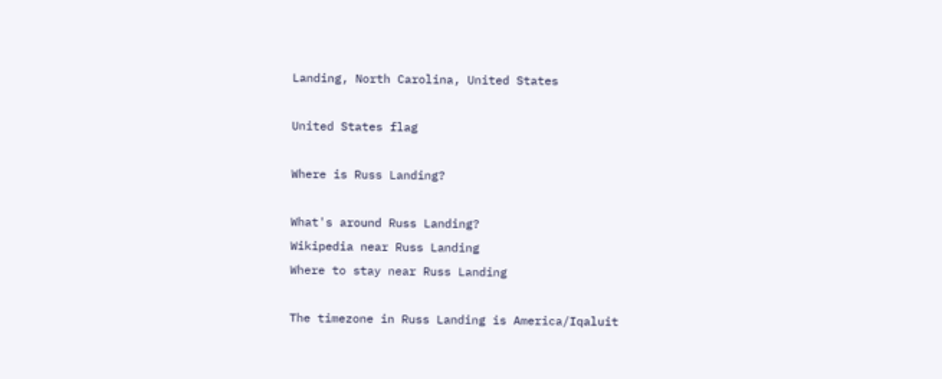Landing, North Carolina, United States

United States flag

Where is Russ Landing?

What's around Russ Landing?
Wikipedia near Russ Landing
Where to stay near Russ Landing

The timezone in Russ Landing is America/Iqaluit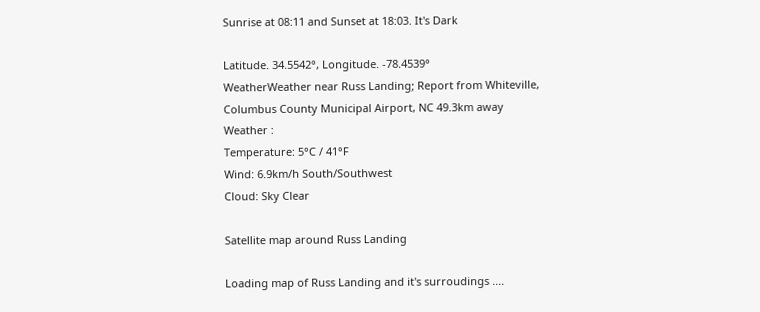Sunrise at 08:11 and Sunset at 18:03. It's Dark

Latitude. 34.5542°, Longitude. -78.4539°
WeatherWeather near Russ Landing; Report from Whiteville, Columbus County Municipal Airport, NC 49.3km away
Weather :
Temperature: 5°C / 41°F
Wind: 6.9km/h South/Southwest
Cloud: Sky Clear

Satellite map around Russ Landing

Loading map of Russ Landing and it's surroudings ....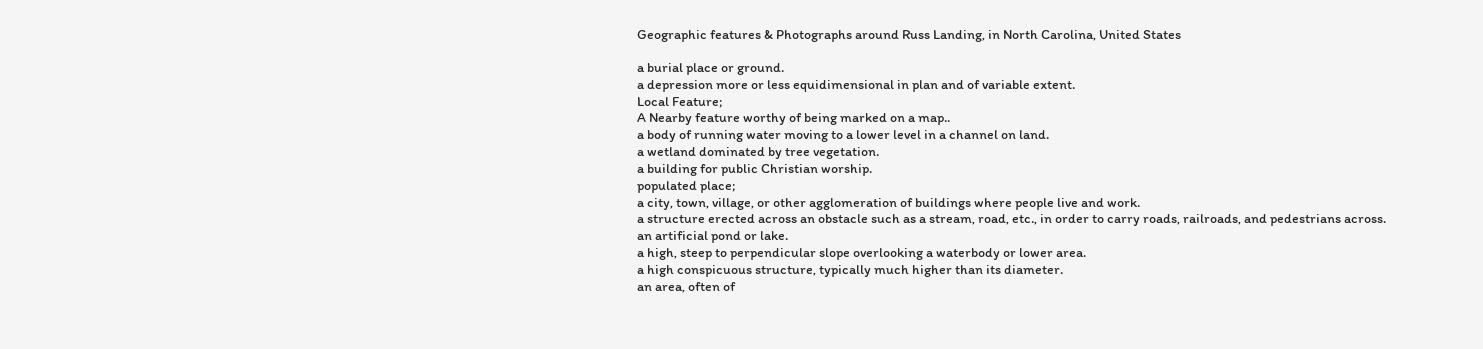Geographic features & Photographs around Russ Landing, in North Carolina, United States

a burial place or ground.
a depression more or less equidimensional in plan and of variable extent.
Local Feature;
A Nearby feature worthy of being marked on a map..
a body of running water moving to a lower level in a channel on land.
a wetland dominated by tree vegetation.
a building for public Christian worship.
populated place;
a city, town, village, or other agglomeration of buildings where people live and work.
a structure erected across an obstacle such as a stream, road, etc., in order to carry roads, railroads, and pedestrians across.
an artificial pond or lake.
a high, steep to perpendicular slope overlooking a waterbody or lower area.
a high conspicuous structure, typically much higher than its diameter.
an area, often of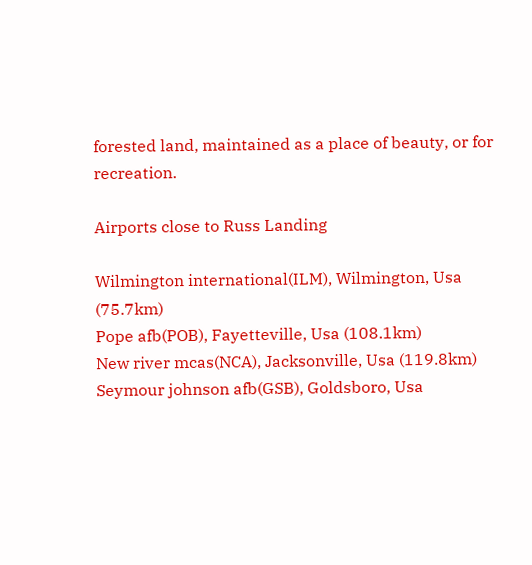forested land, maintained as a place of beauty, or for recreation.

Airports close to Russ Landing

Wilmington international(ILM), Wilmington, Usa (75.7km)
Pope afb(POB), Fayetteville, Usa (108.1km)
New river mcas(NCA), Jacksonville, Usa (119.8km)
Seymour johnson afb(GSB), Goldsboro, Usa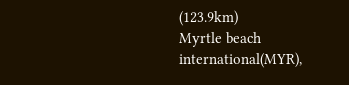(123.9km)
Myrtle beach international(MYR),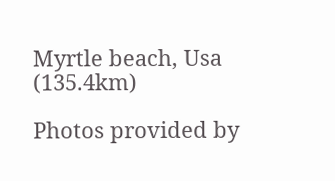Myrtle beach, Usa (135.4km)

Photos provided by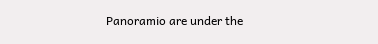Panoramio are under the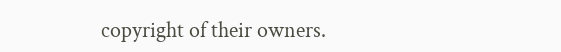copyright of their owners.